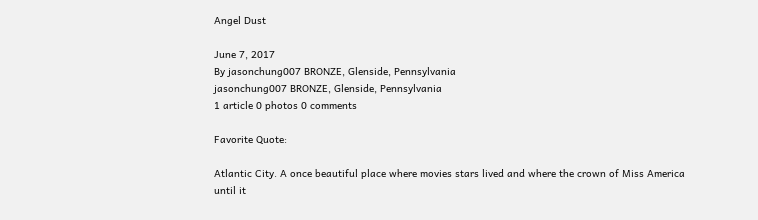Angel Dust

June 7, 2017
By jasonchung007 BRONZE, Glenside, Pennsylvania
jasonchung007 BRONZE, Glenside, Pennsylvania
1 article 0 photos 0 comments

Favorite Quote:

Atlantic City. A once beautiful place where movies stars lived and where the crown of Miss America until it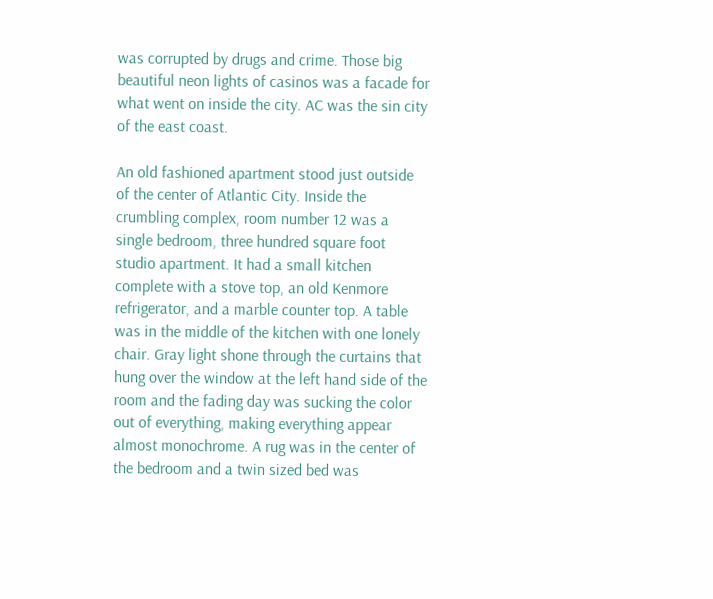was corrupted by drugs and crime. Those big beautiful neon lights of casinos was a facade for what went on inside the city. AC was the sin city of the east coast.

An old fashioned apartment stood just outside of the center of Atlantic City. Inside the crumbling complex, room number 12 was a single bedroom, three hundred square foot studio apartment. It had a small kitchen complete with a stove top, an old Kenmore refrigerator, and a marble counter top. A table was in the middle of the kitchen with one lonely chair. Gray light shone through the curtains that hung over the window at the left hand side of the room and the fading day was sucking the color out of everything, making everything appear almost monochrome. A rug was in the center of the bedroom and a twin sized bed was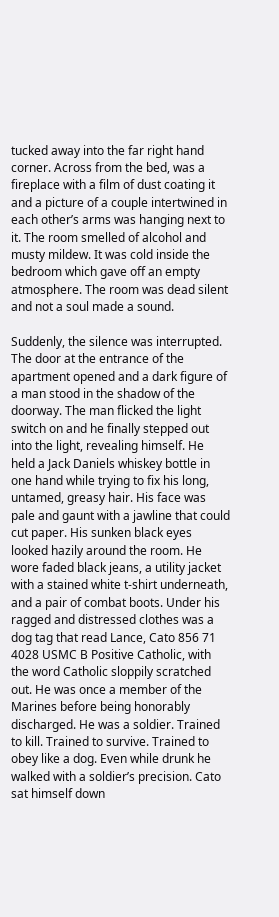tucked away into the far right hand corner. Across from the bed, was a fireplace with a film of dust coating it and a picture of a couple intertwined in each other’s arms was hanging next to it. The room smelled of alcohol and musty mildew. It was cold inside the bedroom which gave off an empty atmosphere. The room was dead silent and not a soul made a sound.

Suddenly, the silence was interrupted. The door at the entrance of the apartment opened and a dark figure of a man stood in the shadow of the doorway. The man flicked the light switch on and he finally stepped out into the light, revealing himself. He held a Jack Daniels whiskey bottle in one hand while trying to fix his long, untamed, greasy hair. His face was pale and gaunt with a jawline that could cut paper. His sunken black eyes looked hazily around the room. He wore faded black jeans, a utility jacket with a stained white t-shirt underneath, and a pair of combat boots. Under his ragged and distressed clothes was a dog tag that read Lance, Cato 856 71 4028 USMC B Positive Catholic, with the word Catholic sloppily scratched out. He was once a member of the Marines before being honorably discharged. He was a soldier. Trained to kill. Trained to survive. Trained to obey like a dog. Even while drunk he walked with a soldier’s precision. Cato sat himself down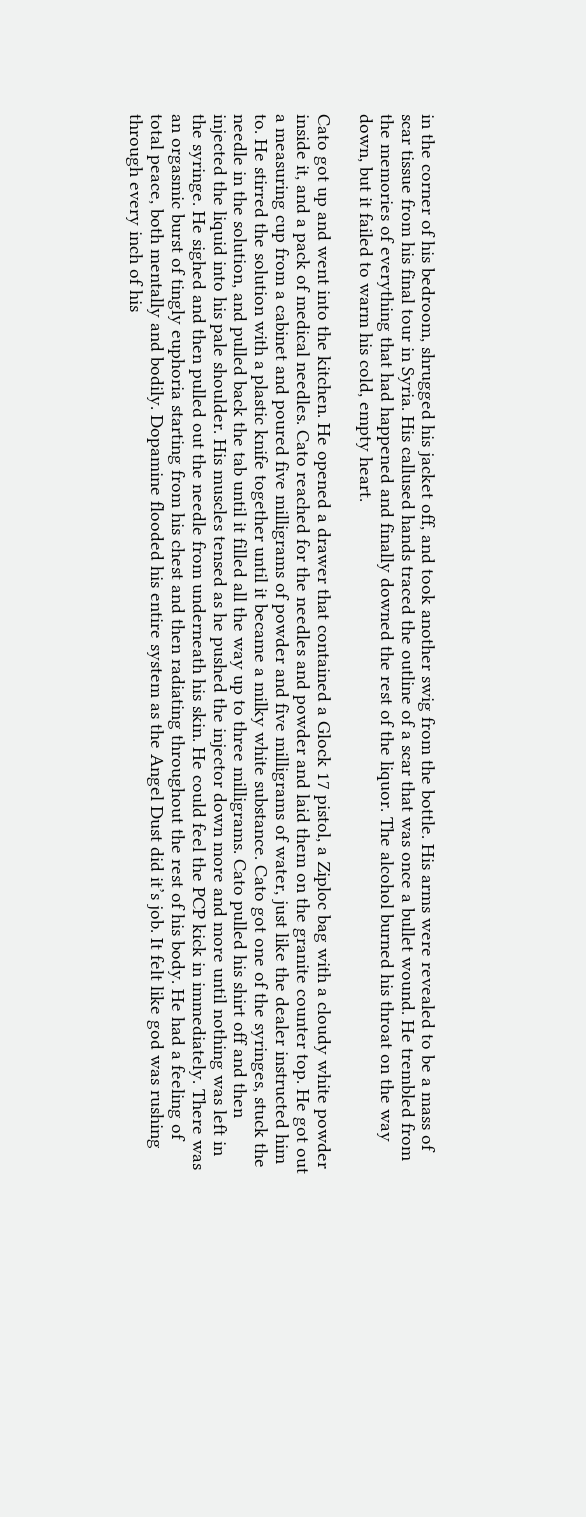in the corner of his bedroom, shrugged his jacket off, and took another swig from the bottle. His arms were revealed to be a mass of scar tissue from his final tour in Syria. His callused hands traced the outline of a scar that was once a bullet wound. He trembled from the memories of everything that had happened and finally downed the rest of the liquor. The alcohol burned his throat on the way down, but it failed to warm his cold, empty heart.

Cato got up and went into the kitchen. He opened a drawer that contained a Glock 17 pistol, a Ziploc bag with a cloudy white powder inside it, and a pack of medical needles. Cato reached for the needles and powder and laid them on the granite counter top. He got out a measuring cup from a cabinet and poured five milligrams of powder and five milligrams of water, just like the dealer instructed him to. He stirred the solution with a plastic knife together until it became a milky white substance. Cato got one of the syringes, stuck the needle in the solution, and pulled back the tab until it filled all the way up to three milligrams. Cato pulled his shirt off and then injected the liquid into his pale shoulder. His muscles tensed as he pushed the injector down more and more until nothing was left in the syringe. He sighed and then pulled out the needle from underneath his skin. He could feel the PCP kick in immediately. There was an orgasmic burst of tingly euphoria starting from his chest and then radiating throughout the rest of his body. He had a feeling of total peace, both mentally and bodily. Dopamine flooded his entire system as the Angel Dust did it’s job. It felt like god was rushing through every inch of his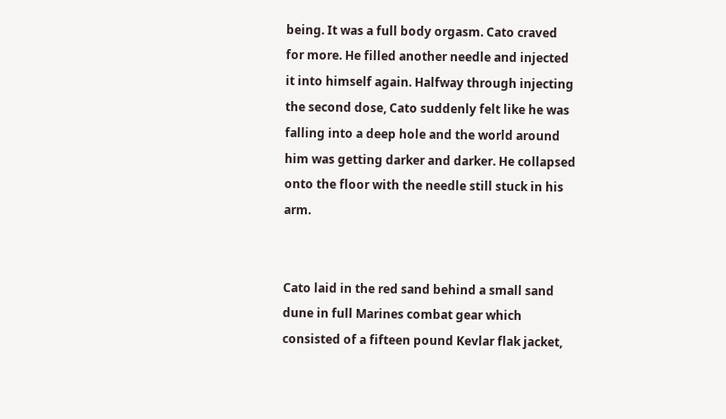being. It was a full body orgasm. Cato craved for more. He filled another needle and injected it into himself again. Halfway through injecting the second dose, Cato suddenly felt like he was falling into a deep hole and the world around him was getting darker and darker. He collapsed onto the floor with the needle still stuck in his arm.


Cato laid in the red sand behind a small sand dune in full Marines combat gear which consisted of a fifteen pound Kevlar flak jacket,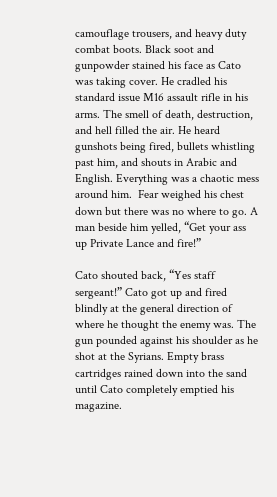camouflage trousers, and heavy duty combat boots. Black soot and gunpowder stained his face as Cato was taking cover. He cradled his standard issue M16 assault rifle in his arms. The smell of death, destruction, and hell filled the air. He heard gunshots being fired, bullets whistling past him, and shouts in Arabic and English. Everything was a chaotic mess around him.  Fear weighed his chest down but there was no where to go. A man beside him yelled, “Get your ass up Private Lance and fire!”

Cato shouted back, “Yes staff sergeant!” Cato got up and fired blindly at the general direction of where he thought the enemy was. The gun pounded against his shoulder as he shot at the Syrians. Empty brass cartridges rained down into the sand until Cato completely emptied his magazine.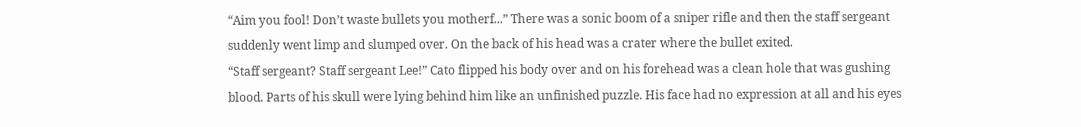“Aim you fool! Don’t waste bullets you motherf...” There was a sonic boom of a sniper rifle and then the staff sergeant suddenly went limp and slumped over. On the back of his head was a crater where the bullet exited.
“Staff sergeant? Staff sergeant Lee!” Cato flipped his body over and on his forehead was a clean hole that was gushing blood. Parts of his skull were lying behind him like an unfinished puzzle. His face had no expression at all and his eyes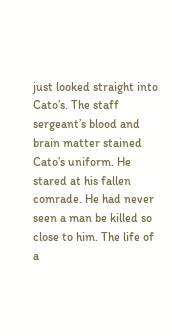just looked straight into Cato’s. The staff sergeant’s blood and brain matter stained Cato’s uniform. He stared at his fallen comrade. He had never seen a man be killed so close to him. The life of a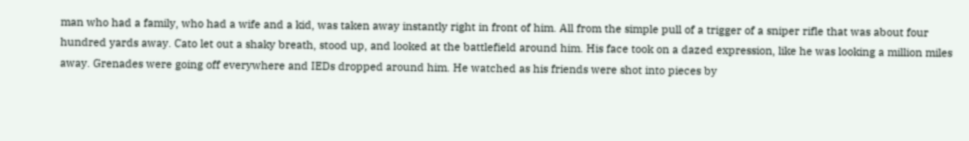man who had a family, who had a wife and a kid, was taken away instantly right in front of him. All from the simple pull of a trigger of a sniper rifle that was about four hundred yards away. Cato let out a shaky breath, stood up, and looked at the battlefield around him. His face took on a dazed expression, like he was looking a million miles away. Grenades were going off everywhere and IEDs dropped around him. He watched as his friends were shot into pieces by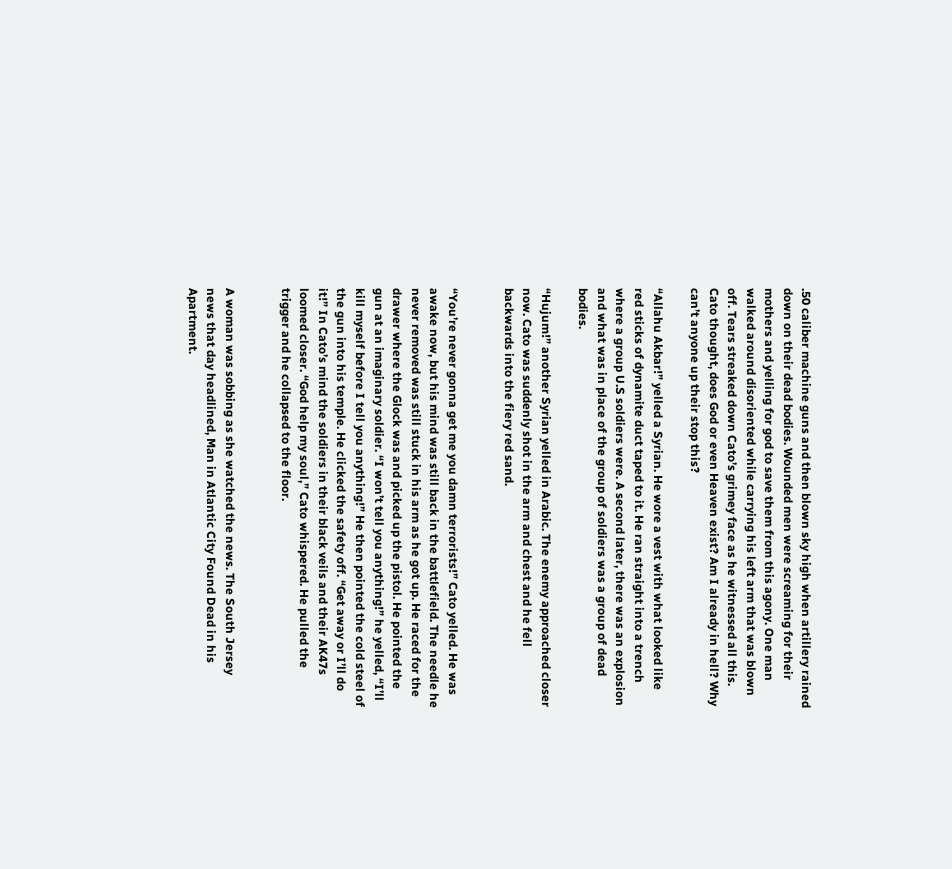.50 caliber machine guns and then blown sky high when artillery rained down on their dead bodies. Wounded men were screaming for their mothers and yelling for god to save them from this agony. One man walked around disoriented while carrying his left arm that was blown off. Tears streaked down Cato’s grimey face as he witnessed all this. Cato thought, does God or even Heaven exist? Am I already in hell? Why can’t anyone up their stop this?

“Allahu Akbar!” yelled a Syrian. He wore a vest with what looked like red sticks of dynamite duct taped to it. He ran straight into a trench where a group U.S soldiers were. A second later, there was an explosion and what was in place of the group of soldiers was a group of dead bodies.

“Hujum!” another Syrian yelled in Arabic. The enemy approached closer now. Cato was suddenly shot in the arm and chest and he fell backwards into the fiery red sand.


“You’re never gonna get me you damn terrorists!” Cato yelled. He was awake now, but his mind was still back in the battlefield. The needle he never removed was still stuck in his arm as he got up. He raced for the drawer where the Glock was and picked up the pistol. He pointed the gun at an imaginary soldier. “I won’t tell you anything!” he yelled, “I’ll kill myself before I tell you anything!” He then pointed the cold steel of the gun into his temple. He clicked the safety off. “Get away or I’ll do it!” In Cato’s mind the soldiers in their black veils and their AK47s loomed closer. “God help my soul,” Cato whispered. He pulled the trigger and he collapsed to the floor.


A woman was sobbing as she watched the news. The South Jersey news that day headlined, Man in Atlantic City Found Dead in his Apartment.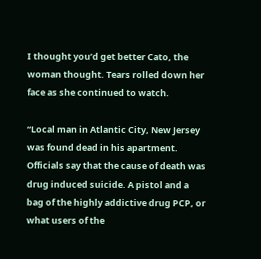I thought you’d get better Cato, the woman thought. Tears rolled down her face as she continued to watch.

“Local man in Atlantic City, New Jersey was found dead in his apartment. Officials say that the cause of death was drug induced suicide. A pistol and a bag of the highly addictive drug PCP, or what users of the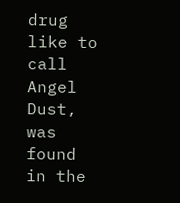drug like to call Angel Dust, was found in the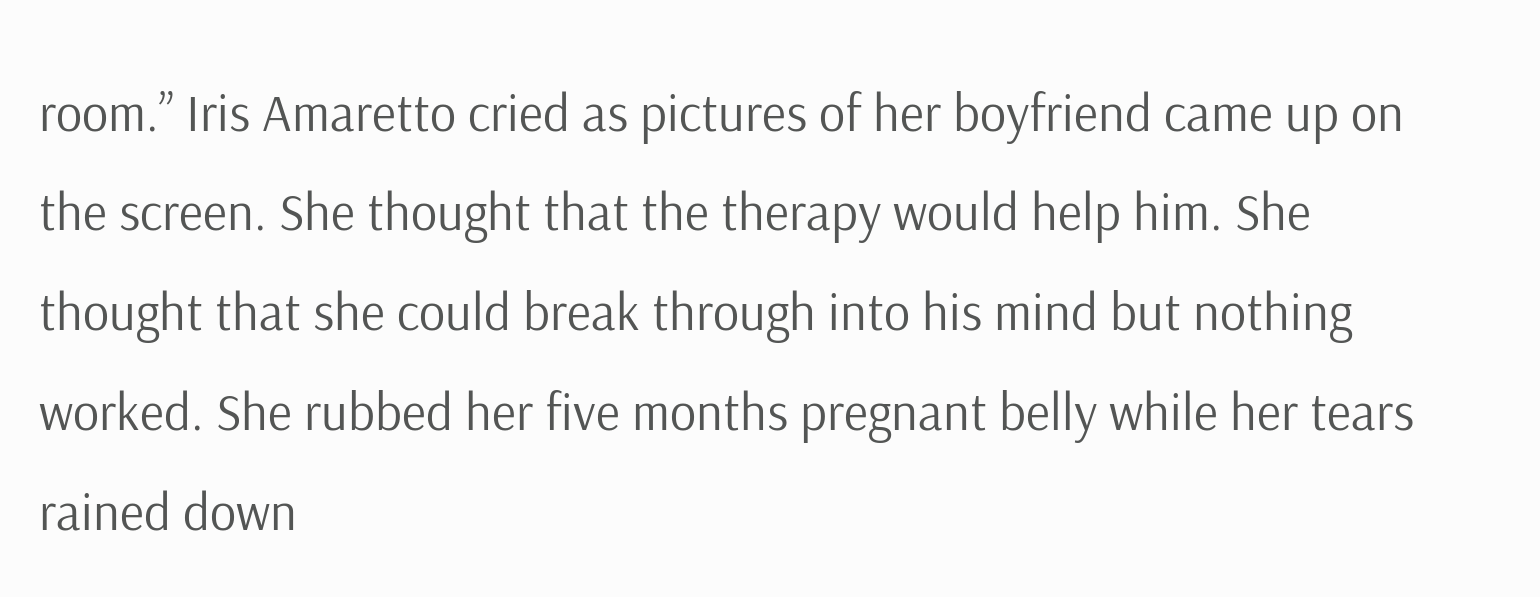room.” Iris Amaretto cried as pictures of her boyfriend came up on the screen. She thought that the therapy would help him. She thought that she could break through into his mind but nothing worked. She rubbed her five months pregnant belly while her tears rained down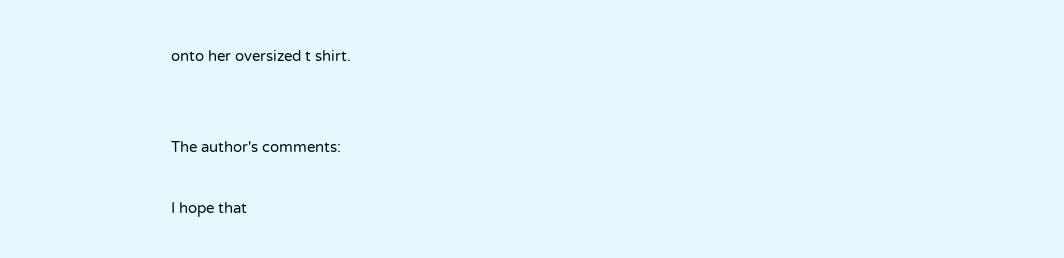onto her oversized t shirt.


The author's comments:

I hope that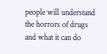people will understand the horrors of drugs and what it can do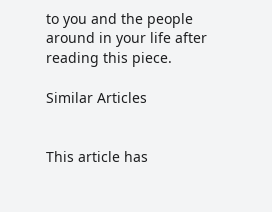to you and the people around in your life after reading this piece.

Similar Articles


This article has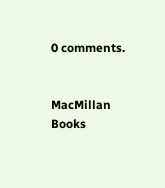0 comments.


MacMillan Books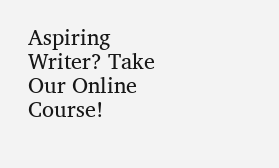Aspiring Writer? Take Our Online Course!